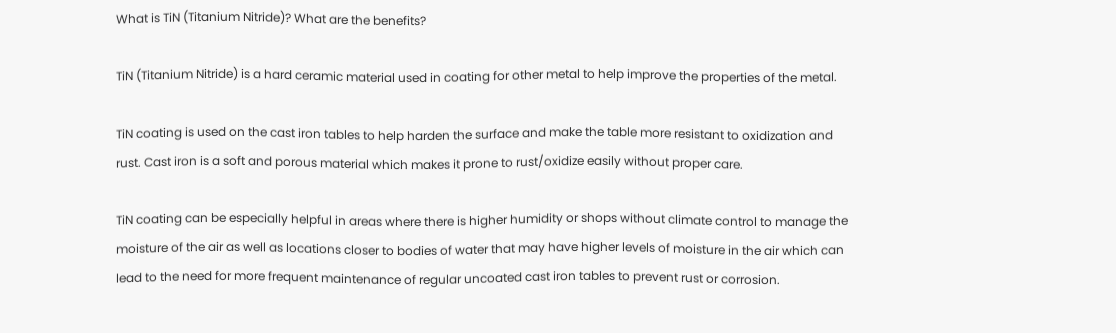What is TiN (Titanium Nitride)? What are the benefits?

TiN (Titanium Nitride) is a hard ceramic material used in coating for other metal to help improve the properties of the metal.

TiN coating is used on the cast iron tables to help harden the surface and make the table more resistant to oxidization and rust. Cast iron is a soft and porous material which makes it prone to rust/oxidize easily without proper care.

TiN coating can be especially helpful in areas where there is higher humidity or shops without climate control to manage the moisture of the air as well as locations closer to bodies of water that may have higher levels of moisture in the air which can lead to the need for more frequent maintenance of regular uncoated cast iron tables to prevent rust or corrosion.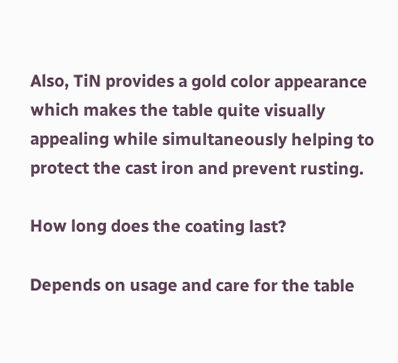Also, TiN provides a gold color appearance which makes the table quite visually appealing while simultaneously helping to protect the cast iron and prevent rusting.

How long does the coating last?

Depends on usage and care for the table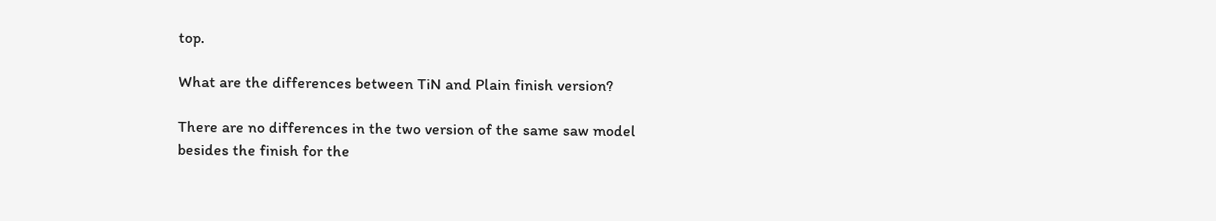top.

What are the differences between TiN and Plain finish version?

There are no differences in the two version of the same saw model besides the finish for the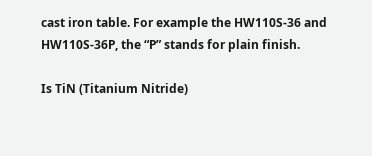cast iron table. For example the HW110S-36 and HW110S-36P, the “P” stands for plain finish.

Is TiN (Titanium Nitride)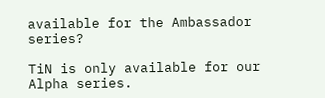available for the Ambassador series?

TiN is only available for our Alpha series.